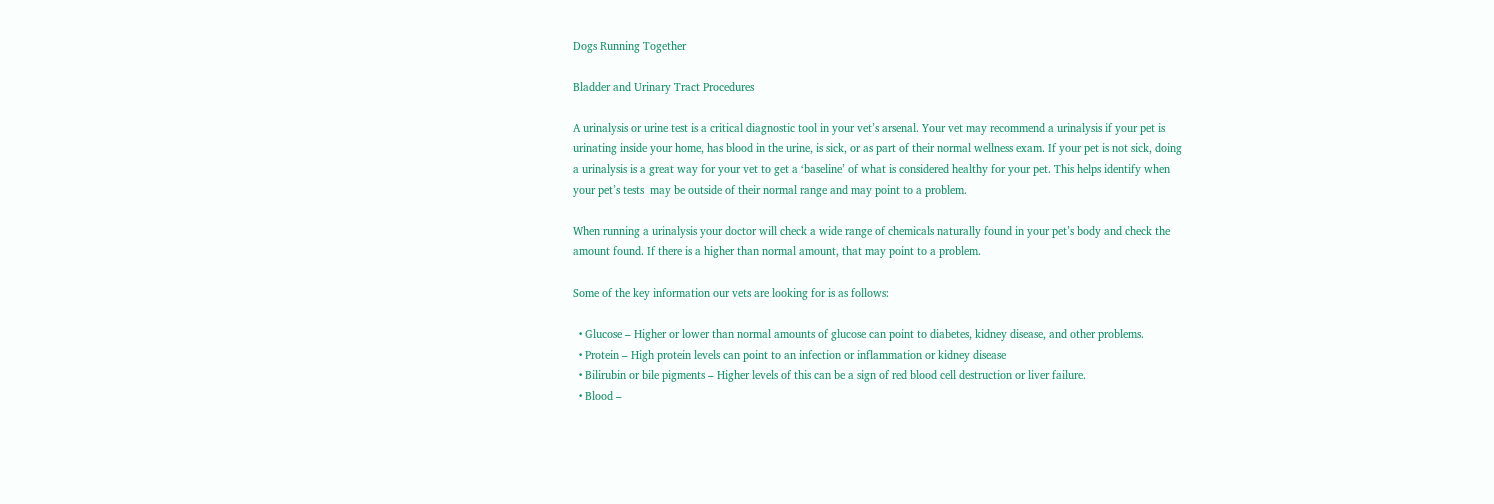Dogs Running Together

Bladder and Urinary Tract Procedures

A urinalysis or urine test is a critical diagnostic tool in your vet’s arsenal. Your vet may recommend a urinalysis if your pet is  urinating inside your home, has blood in the urine, is sick, or as part of their normal wellness exam. If your pet is not sick, doing a urinalysis is a great way for your vet to get a ‘baseline’ of what is considered healthy for your pet. This helps identify when your pet’s tests  may be outside of their normal range and may point to a problem.

When running a urinalysis your doctor will check a wide range of chemicals naturally found in your pet’s body and check the amount found. If there is a higher than normal amount, that may point to a problem.

Some of the key information our vets are looking for is as follows:

  • Glucose – Higher or lower than normal amounts of glucose can point to diabetes, kidney disease, and other problems.
  • Protein – High protein levels can point to an infection or inflammation or kidney disease
  • Bilirubin or bile pigments – Higher levels of this can be a sign of red blood cell destruction or liver failure.
  • Blood –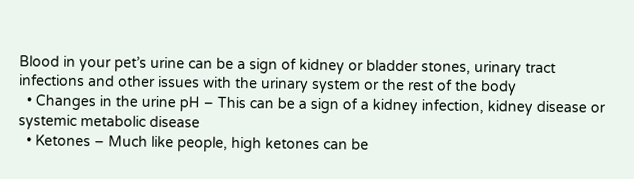Blood in your pet’s urine can be a sign of kidney or bladder stones, urinary tract infections and other issues with the urinary system or the rest of the body
  • Changes in the urine pH – This can be a sign of a kidney infection, kidney disease or systemic metabolic disease
  • Ketones – Much like people, high ketones can be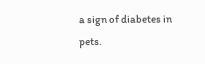a sign of diabetes in pets.